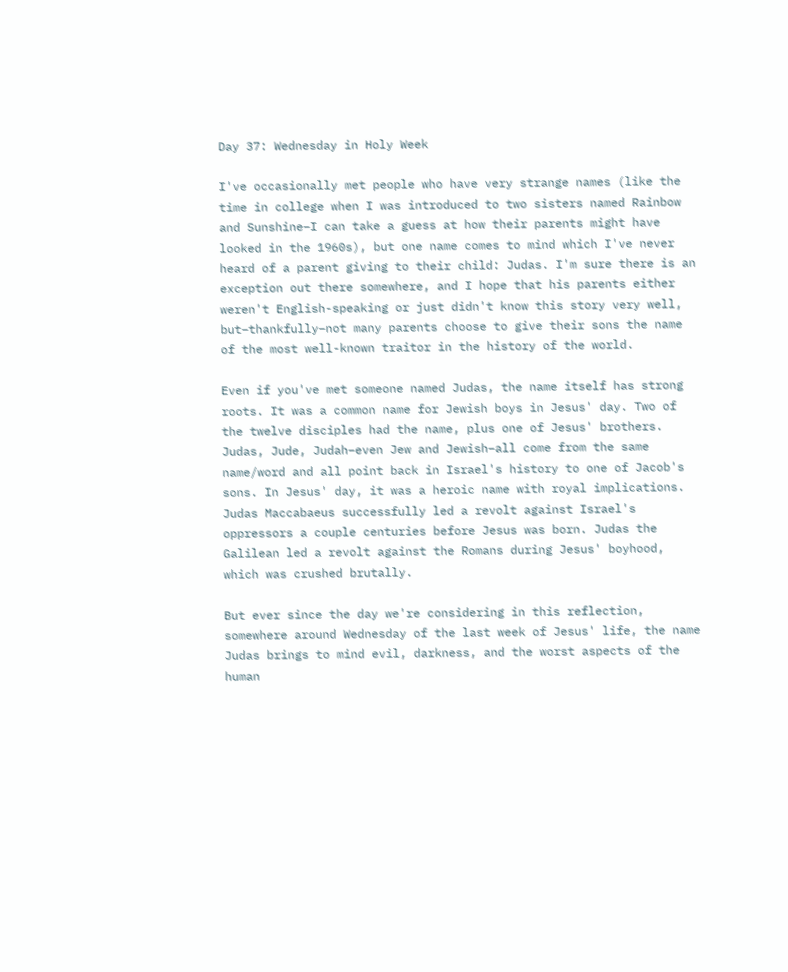Day 37: Wednesday in Holy Week

I've occasionally met people who have very strange names (like the time in college when I was introduced to two sisters named Rainbow and Sunshine–I can take a guess at how their parents might have looked in the 1960s), but one name comes to mind which I've never heard of a parent giving to their child: Judas. I'm sure there is an exception out there somewhere, and I hope that his parents either weren't English-speaking or just didn't know this story very well, but–thankfully–not many parents choose to give their sons the name of the most well-known traitor in the history of the world.

Even if you've met someone named Judas, the name itself has strong roots. It was a common name for Jewish boys in Jesus' day. Two of the twelve disciples had the name, plus one of Jesus' brothers. Judas, Jude, Judah–even Jew and Jewish–all come from the same name/word and all point back in Israel's history to one of Jacob's sons. In Jesus' day, it was a heroic name with royal implications. Judas Maccabaeus successfully led a revolt against Israel's oppressors a couple centuries before Jesus was born. Judas the Galilean led a revolt against the Romans during Jesus' boyhood, which was crushed brutally.

But ever since the day we're considering in this reflection, somewhere around Wednesday of the last week of Jesus' life, the name Judas brings to mind evil, darkness, and the worst aspects of the human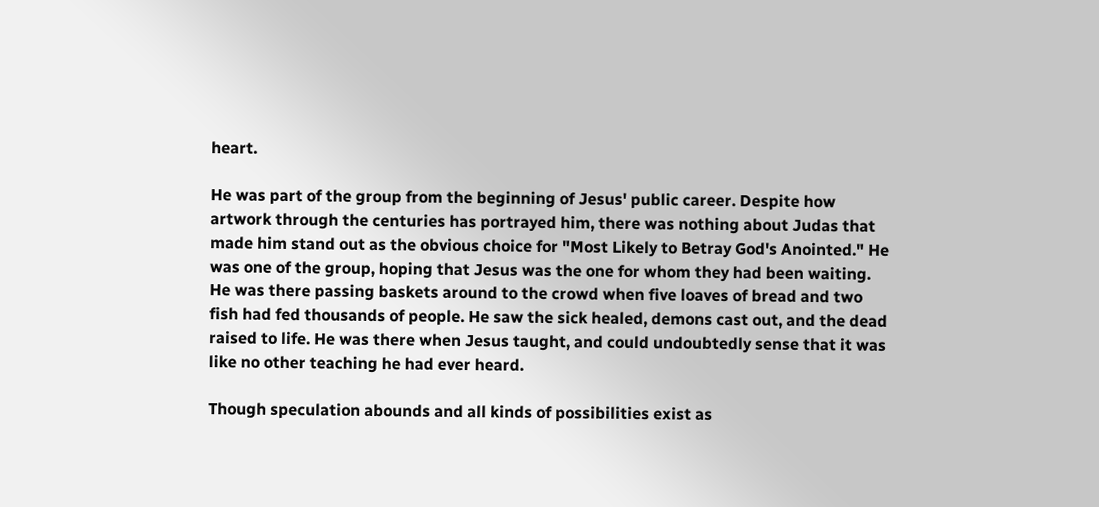heart.

He was part of the group from the beginning of Jesus' public career. Despite how artwork through the centuries has portrayed him, there was nothing about Judas that made him stand out as the obvious choice for "Most Likely to Betray God's Anointed." He was one of the group, hoping that Jesus was the one for whom they had been waiting. He was there passing baskets around to the crowd when five loaves of bread and two fish had fed thousands of people. He saw the sick healed, demons cast out, and the dead raised to life. He was there when Jesus taught, and could undoubtedly sense that it was like no other teaching he had ever heard.

Though speculation abounds and all kinds of possibilities exist as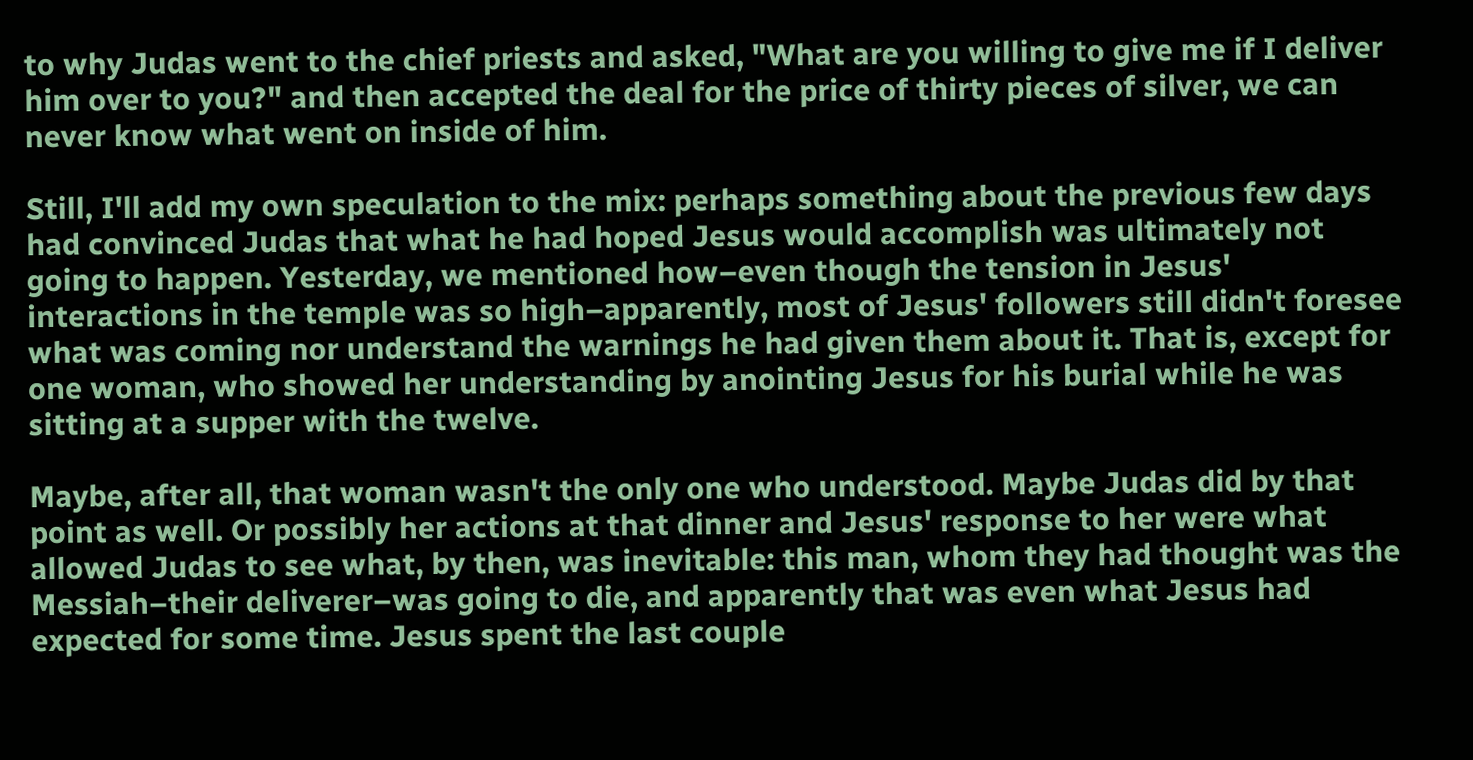to why Judas went to the chief priests and asked, "What are you willing to give me if I deliver him over to you?" and then accepted the deal for the price of thirty pieces of silver, we can never know what went on inside of him.

Still, I'll add my own speculation to the mix: perhaps something about the previous few days had convinced Judas that what he had hoped Jesus would accomplish was ultimately not going to happen. Yesterday, we mentioned how–even though the tension in Jesus' interactions in the temple was so high–apparently, most of Jesus' followers still didn't foresee what was coming nor understand the warnings he had given them about it. That is, except for one woman, who showed her understanding by anointing Jesus for his burial while he was sitting at a supper with the twelve.

Maybe, after all, that woman wasn't the only one who understood. Maybe Judas did by that point as well. Or possibly her actions at that dinner and Jesus' response to her were what allowed Judas to see what, by then, was inevitable: this man, whom they had thought was the Messiah–their deliverer–was going to die, and apparently that was even what Jesus had expected for some time. Jesus spent the last couple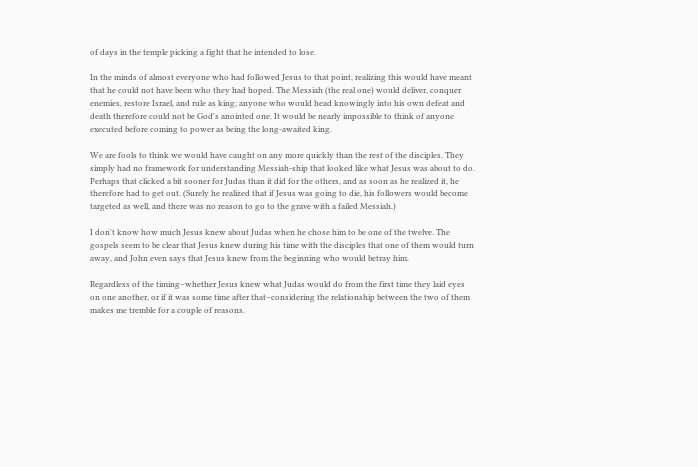of days in the temple picking a fight that he intended to lose.

In the minds of almost everyone who had followed Jesus to that point, realizing this would have meant that he could not have been who they had hoped. The Messiah (the real one) would deliver, conquer enemies, restore Israel, and rule as king; anyone who would head knowingly into his own defeat and death therefore could not be God's anointed one. It would be nearly impossible to think of anyone executed before coming to power as being the long-awaited king.

We are fools to think we would have caught on any more quickly than the rest of the disciples. They simply had no framework for understanding Messiah-ship that looked like what Jesus was about to do. Perhaps that clicked a bit sooner for Judas than it did for the others, and as soon as he realized it, he therefore had to get out. (Surely he realized that if Jesus was going to die, his followers would become targeted as well, and there was no reason to go to the grave with a failed Messiah.)

I don't know how much Jesus knew about Judas when he chose him to be one of the twelve. The gospels seem to be clear that Jesus knew during his time with the disciples that one of them would turn away, and John even says that Jesus knew from the beginning who would betray him.

Regardless of the timing–whether Jesus knew what Judas would do from the first time they laid eyes on one another, or if it was some time after that–considering the relationship between the two of them makes me tremble for a couple of reasons.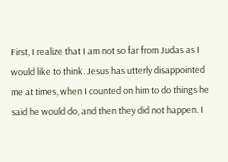First, I realize that I am not so far from Judas as I would like to think. Jesus has utterly disappointed me at times, when I counted on him to do things he said he would do, and then they did not happen. I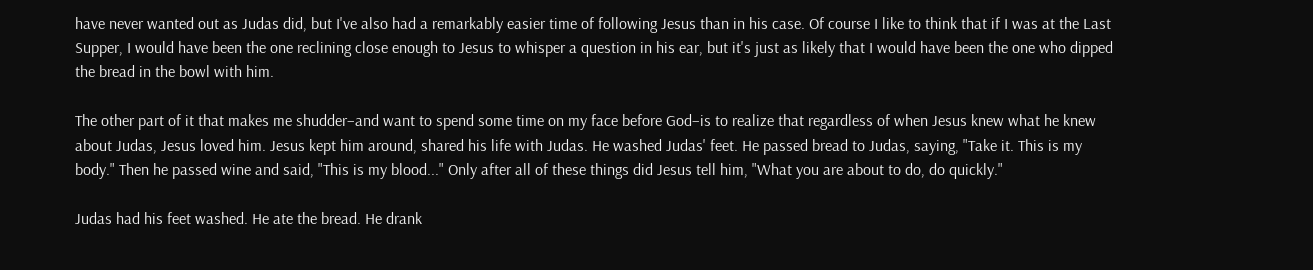have never wanted out as Judas did, but I've also had a remarkably easier time of following Jesus than in his case. Of course I like to think that if I was at the Last Supper, I would have been the one reclining close enough to Jesus to whisper a question in his ear, but it's just as likely that I would have been the one who dipped the bread in the bowl with him.

The other part of it that makes me shudder–and want to spend some time on my face before God–is to realize that regardless of when Jesus knew what he knew about Judas, Jesus loved him. Jesus kept him around, shared his life with Judas. He washed Judas' feet. He passed bread to Judas, saying, "Take it. This is my body." Then he passed wine and said, "This is my blood..." Only after all of these things did Jesus tell him, "What you are about to do, do quickly."

Judas had his feet washed. He ate the bread. He drank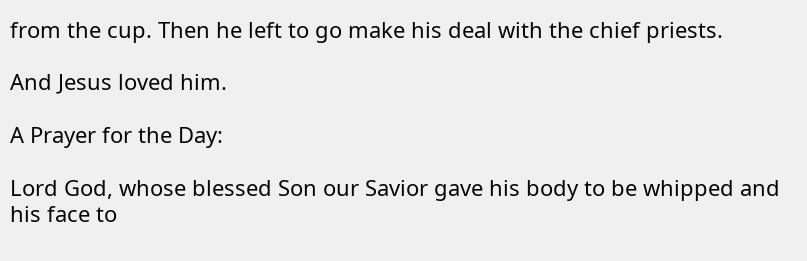from the cup. Then he left to go make his deal with the chief priests.

And Jesus loved him.

A Prayer for the Day:

Lord God, whose blessed Son our Savior gave his body to be whipped and his face to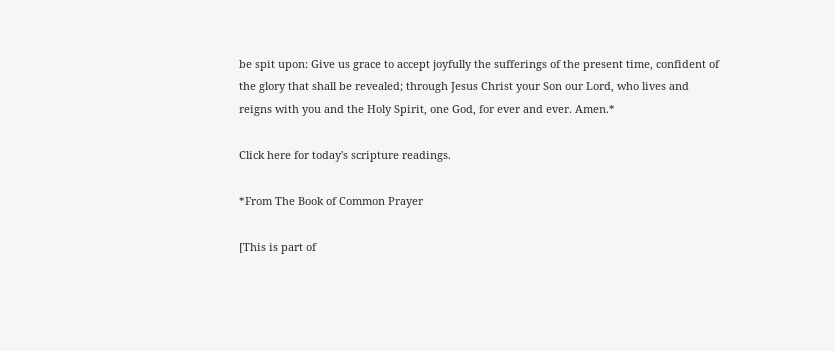be spit upon: Give us grace to accept joyfully the sufferings of the present time, confident of the glory that shall be revealed; through Jesus Christ your Son our Lord, who lives and reigns with you and the Holy Spirit, one God, for ever and ever. Amen.*

Click here for today's scripture readings.

*From The Book of Common Prayer

[This is part of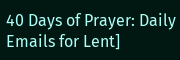40 Days of Prayer: Daily Emails for Lent]